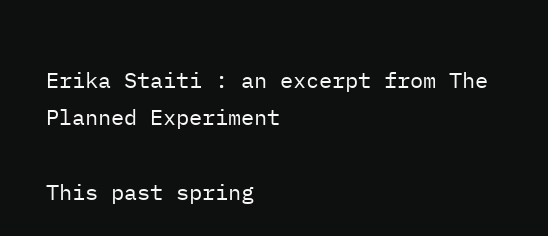Erika Staiti : an excerpt from The Planned Experiment

This past spring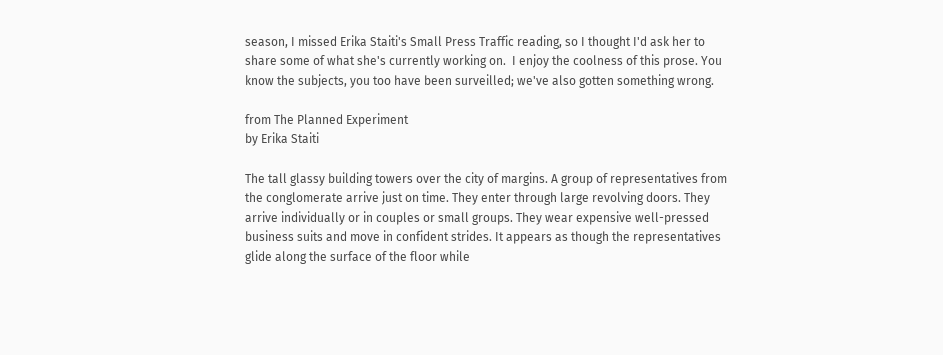season, I missed Erika Staiti's Small Press Traffic reading, so I thought I'd ask her to share some of what she's currently working on.  I enjoy the coolness of this prose. You know the subjects, you too have been surveilled; we've also gotten something wrong.

from The Planned Experiment
by Erika Staiti

The tall glassy building towers over the city of margins. A group of representatives from the conglomerate arrive just on time. They enter through large revolving doors. They arrive individually or in couples or small groups. They wear expensive well-pressed business suits and move in confident strides. It appears as though the representatives glide along the surface of the floor while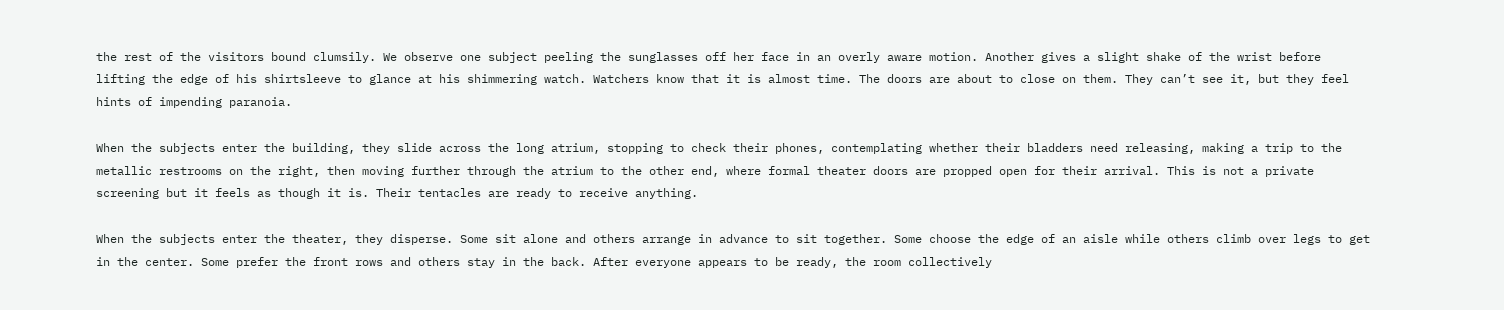the rest of the visitors bound clumsily. We observe one subject peeling the sunglasses off her face in an overly aware motion. Another gives a slight shake of the wrist before lifting the edge of his shirtsleeve to glance at his shimmering watch. Watchers know that it is almost time. The doors are about to close on them. They can’t see it, but they feel hints of impending paranoia.

When the subjects enter the building, they slide across the long atrium, stopping to check their phones, contemplating whether their bladders need releasing, making a trip to the metallic restrooms on the right, then moving further through the atrium to the other end, where formal theater doors are propped open for their arrival. This is not a private screening but it feels as though it is. Their tentacles are ready to receive anything.

When the subjects enter the theater, they disperse. Some sit alone and others arrange in advance to sit together. Some choose the edge of an aisle while others climb over legs to get in the center. Some prefer the front rows and others stay in the back. After everyone appears to be ready, the room collectively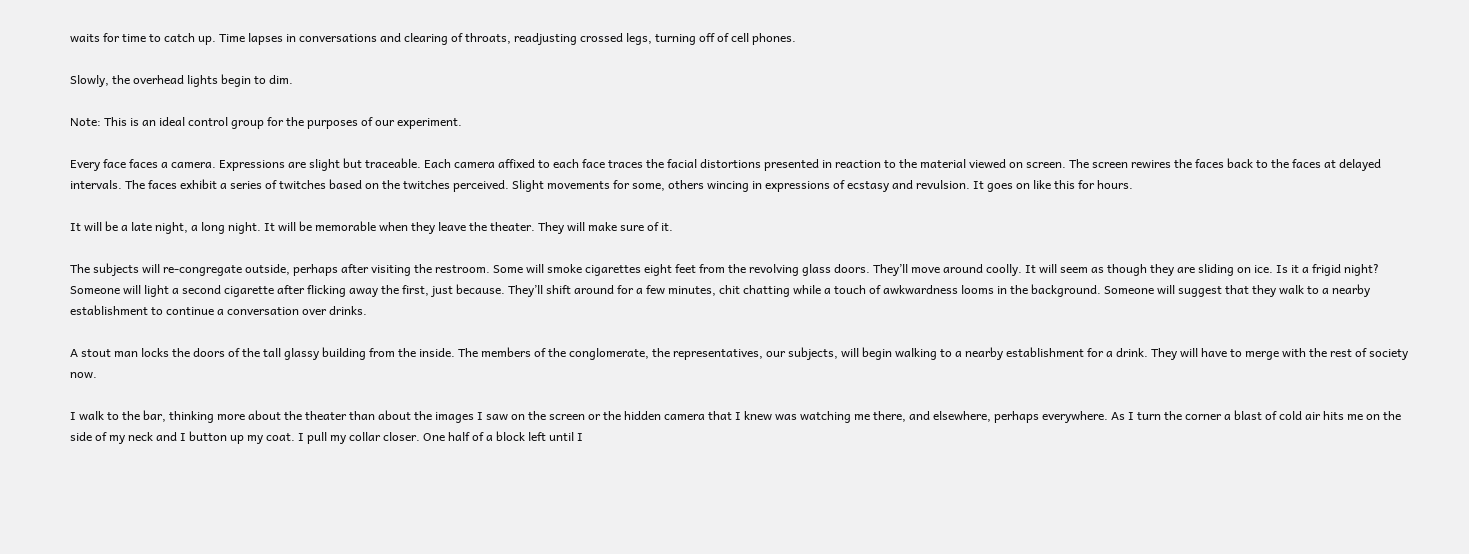waits for time to catch up. Time lapses in conversations and clearing of throats, readjusting crossed legs, turning off of cell phones.

Slowly, the overhead lights begin to dim.

Note: This is an ideal control group for the purposes of our experiment.

Every face faces a camera. Expressions are slight but traceable. Each camera affixed to each face traces the facial distortions presented in reaction to the material viewed on screen. The screen rewires the faces back to the faces at delayed intervals. The faces exhibit a series of twitches based on the twitches perceived. Slight movements for some, others wincing in expressions of ecstasy and revulsion. It goes on like this for hours.

It will be a late night, a long night. It will be memorable when they leave the theater. They will make sure of it.

The subjects will re-congregate outside, perhaps after visiting the restroom. Some will smoke cigarettes eight feet from the revolving glass doors. They’ll move around coolly. It will seem as though they are sliding on ice. Is it a frigid night? Someone will light a second cigarette after flicking away the first, just because. They’ll shift around for a few minutes, chit chatting while a touch of awkwardness looms in the background. Someone will suggest that they walk to a nearby establishment to continue a conversation over drinks.

A stout man locks the doors of the tall glassy building from the inside. The members of the conglomerate, the representatives, our subjects, will begin walking to a nearby establishment for a drink. They will have to merge with the rest of society now.

I walk to the bar, thinking more about the theater than about the images I saw on the screen or the hidden camera that I knew was watching me there, and elsewhere, perhaps everywhere. As I turn the corner a blast of cold air hits me on the side of my neck and I button up my coat. I pull my collar closer. One half of a block left until I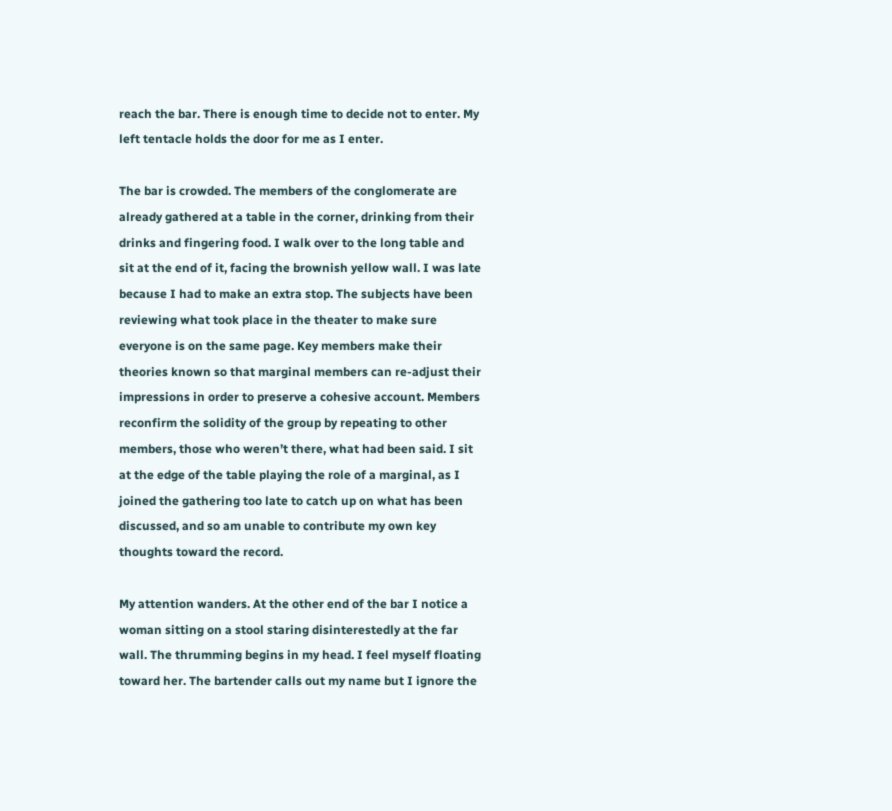reach the bar. There is enough time to decide not to enter. My left tentacle holds the door for me as I enter.

The bar is crowded. The members of the conglomerate are already gathered at a table in the corner, drinking from their drinks and fingering food. I walk over to the long table and sit at the end of it, facing the brownish yellow wall. I was late because I had to make an extra stop. The subjects have been reviewing what took place in the theater to make sure everyone is on the same page. Key members make their theories known so that marginal members can re-adjust their impressions in order to preserve a cohesive account. Members reconfirm the solidity of the group by repeating to other members, those who weren’t there, what had been said. I sit at the edge of the table playing the role of a marginal, as I joined the gathering too late to catch up on what has been discussed, and so am unable to contribute my own key thoughts toward the record.

My attention wanders. At the other end of the bar I notice a woman sitting on a stool staring disinterestedly at the far wall. The thrumming begins in my head. I feel myself floating toward her. The bartender calls out my name but I ignore the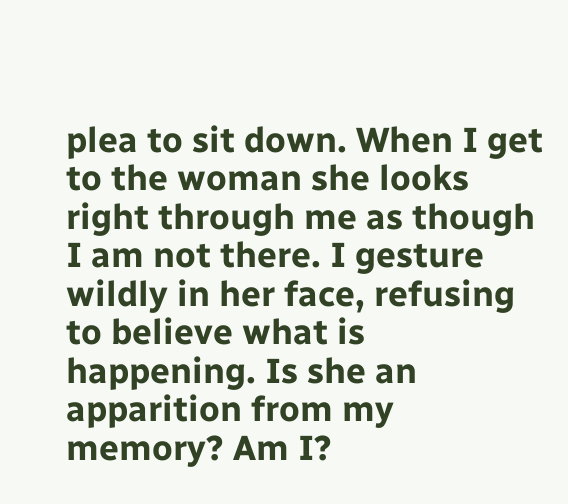plea to sit down. When I get to the woman she looks right through me as though I am not there. I gesture wildly in her face, refusing to believe what is happening. Is she an apparition from my memory? Am I?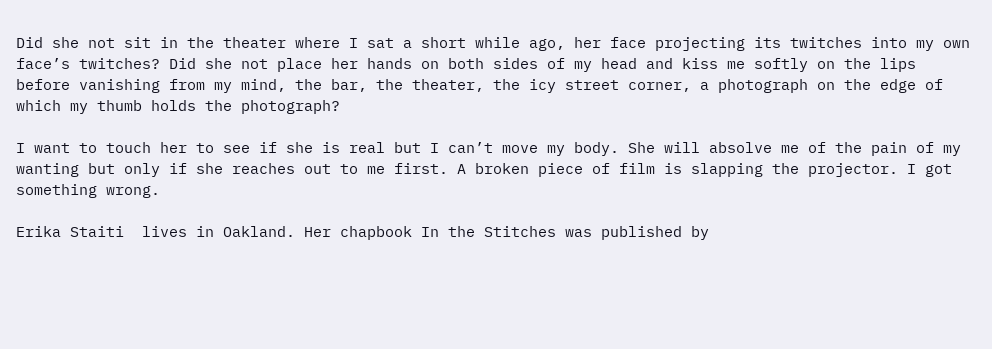Did she not sit in the theater where I sat a short while ago, her face projecting its twitches into my own face’s twitches? Did she not place her hands on both sides of my head and kiss me softly on the lips before vanishing from my mind, the bar, the theater, the icy street corner, a photograph on the edge of which my thumb holds the photograph?

I want to touch her to see if she is real but I can’t move my body. She will absolve me of the pain of my wanting but only if she reaches out to me first. A broken piece of film is slapping the projector. I got something wrong.

Erika Staiti  lives in Oakland. Her chapbook In the Stitches was published by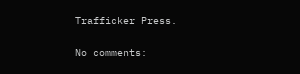Trafficker Press.

No comments: